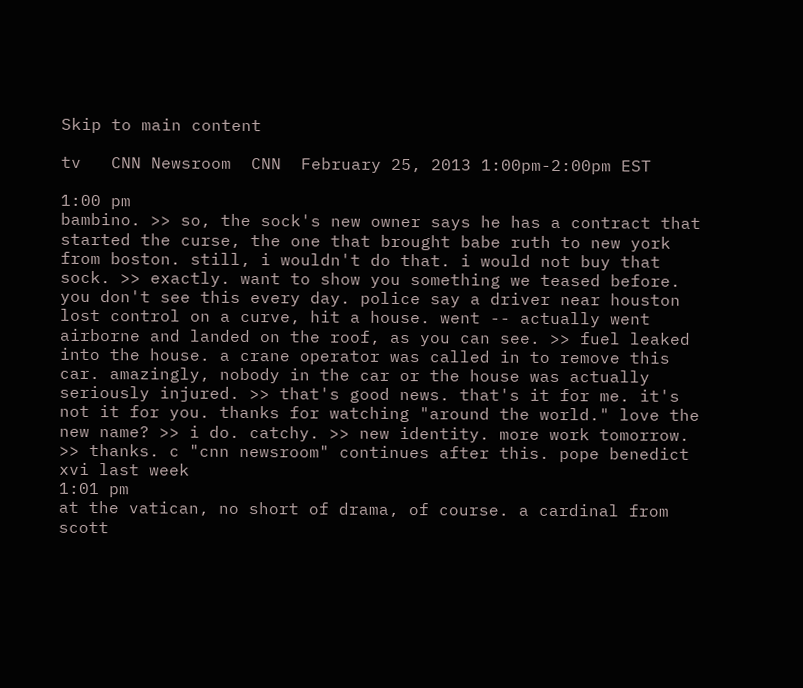Skip to main content

tv   CNN Newsroom  CNN  February 25, 2013 1:00pm-2:00pm EST

1:00 pm
bambino. >> so, the sock's new owner says he has a contract that started the curse, the one that brought babe ruth to new york from boston. still, i wouldn't do that. i would not buy that sock. >> exactly. want to show you something we teased before. you don't see this every day. police say a driver near houston lost control on a curve, hit a house. went -- actually went airborne and landed on the roof, as you can see. >> fuel leaked into the house. a crane operator was called in to remove this car. amazingly, nobody in the car or the house was actually seriously injured. >> that's good news. that's it for me. it's not it for you. thanks for watching "around the world." love the new name? >> i do. catchy. >> new identity. more work tomorrow. >> thanks. c "cnn newsroom" continues after this. pope benedict xvi last week
1:01 pm
at the vatican, no short of drama, of course. a cardinal from scott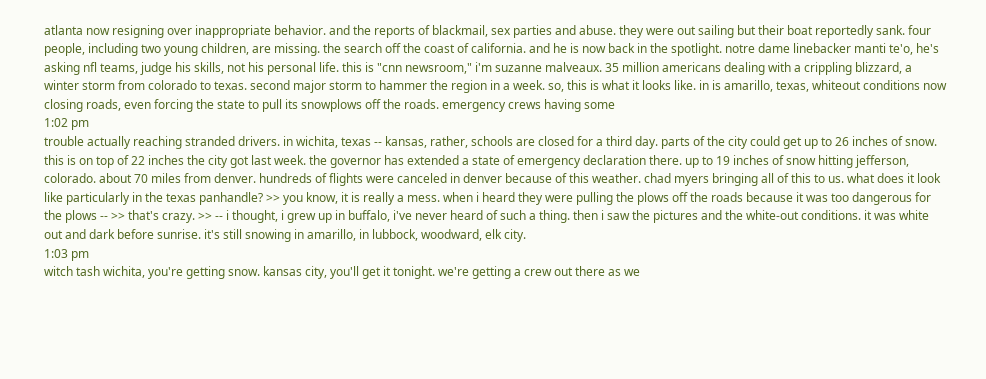atlanta now resigning over inappropriate behavior. and the reports of blackmail, sex parties and abuse. they were out sailing but their boat reportedly sank. four people, including two young children, are missing. the search off the coast of california. and he is now back in the spotlight. notre dame linebacker manti te'o, he's asking nfl teams, judge his skills, not his personal life. this is "cnn newsroom," i'm suzanne malveaux. 35 million americans dealing with a crippling blizzard, a winter storm from colorado to texas. second major storm to hammer the region in a week. so, this is what it looks like. in is amarillo, texas, whiteout conditions now closing roads, even forcing the state to pull its snowplows off the roads. emergency crews having some
1:02 pm
trouble actually reaching stranded drivers. in wichita, texas -- kansas, rather, schools are closed for a third day. parts of the city could get up to 26 inches of snow. this is on top of 22 inches the city got last week. the governor has extended a state of emergency declaration there. up to 19 inches of snow hitting jefferson, colorado. about 70 miles from denver. hundreds of flights were canceled in denver because of this weather. chad myers bringing all of this to us. what does it look like particularly in the texas panhandle? >> you know, it is really a mess. when i heard they were pulling the plows off the roads because it was too dangerous for the plows -- >> that's crazy. >> -- i thought, i grew up in buffalo, i've never heard of such a thing. then i saw the pictures and the white-out conditions. it was white out and dark before sunrise. it's still snowing in amarillo, in lubbock, woodward, elk city.
1:03 pm
witch tash wichita, you're getting snow. kansas city, you'll get it tonight. we're getting a crew out there as we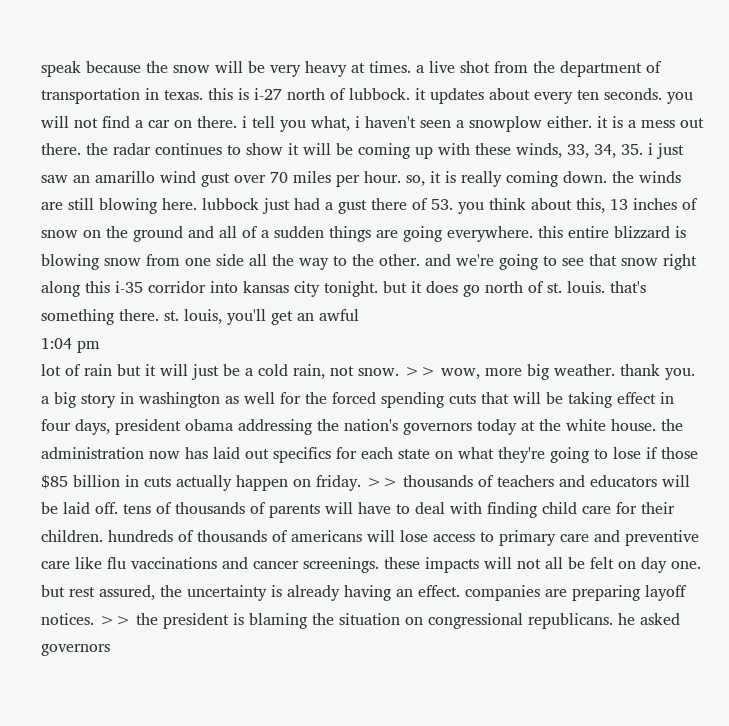speak because the snow will be very heavy at times. a live shot from the department of transportation in texas. this is i-27 north of lubbock. it updates about every ten seconds. you will not find a car on there. i tell you what, i haven't seen a snowplow either. it is a mess out there. the radar continues to show it will be coming up with these winds, 33, 34, 35. i just saw an amarillo wind gust over 70 miles per hour. so, it is really coming down. the winds are still blowing here. lubbock just had a gust there of 53. you think about this, 13 inches of snow on the ground and all of a sudden things are going everywhere. this entire blizzard is blowing snow from one side all the way to the other. and we're going to see that snow right along this i-35 corridor into kansas city tonight. but it does go north of st. louis. that's something there. st. louis, you'll get an awful
1:04 pm
lot of rain but it will just be a cold rain, not snow. >> wow, more big weather. thank you. a big story in washington as well for the forced spending cuts that will be taking effect in four days, president obama addressing the nation's governors today at the white house. the administration now has laid out specifics for each state on what they're going to lose if those $85 billion in cuts actually happen on friday. >> thousands of teachers and educators will be laid off. tens of thousands of parents will have to deal with finding child care for their children. hundreds of thousands of americans will lose access to primary care and preventive care like flu vaccinations and cancer screenings. these impacts will not all be felt on day one. but rest assured, the uncertainty is already having an effect. companies are preparing layoff notices. >> the president is blaming the situation on congressional republicans. he asked governors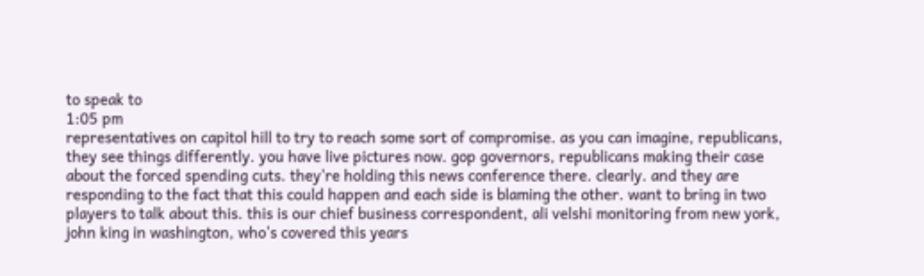to speak to
1:05 pm
representatives on capitol hill to try to reach some sort of compromise. as you can imagine, republicans, they see things differently. you have live pictures now. gop governors, republicans making their case about the forced spending cuts. they're holding this news conference there. clearly. and they are responding to the fact that this could happen and each side is blaming the other. want to bring in two players to talk about this. this is our chief business correspondent, ali velshi monitoring from new york, john king in washington, who's covered this years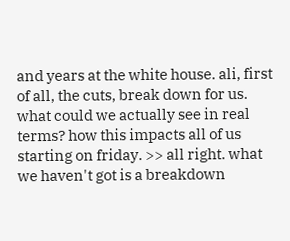and years at the white house. ali, first of all, the cuts, break down for us. what could we actually see in real terms? how this impacts all of us starting on friday. >> all right. what we haven't got is a breakdown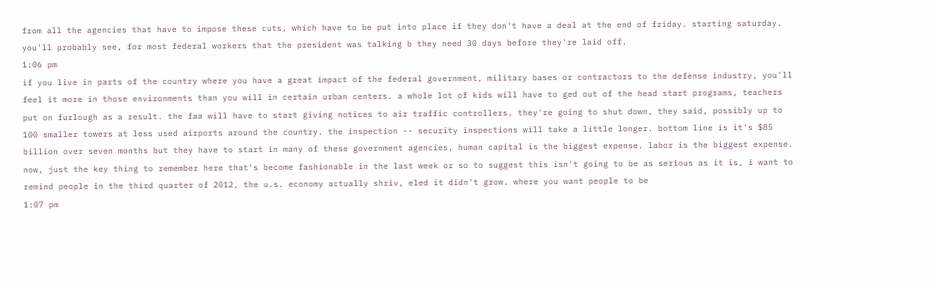from all the agencies that have to impose these cuts, which have to be put into place if they don't have a deal at the end of friday. starting saturday. you'll probably see, for most federal workers that the president was talking b they need 30 days before they're laid off.
1:06 pm
if you live in parts of the country where you have a great impact of the federal government, military bases or contractors to the defense industry, you'll feel it more in those environments than you will in certain urban centers. a whole lot of kids will have to ged out of the head start programs, teachers put on furlough as a result. the faa will have to start giving notices to air traffic controllers. they're going to shut down, they said, possibly up to 100 smaller towers at less used airports around the country. the inspection -- security inspections will take a little longer. bottom line is it's $85 billion over seven months but they have to start in many of these government agencies, human capital is the biggest expense. labor is the biggest expense. now, just the key thing to remember here that's become fashionable in the last week or so to suggest this isn't going to be as serious as it is, i want to remind people in the third quarter of 2012, the u.s. economy actually shriv, eled it didn't grow. where you want people to be
1:07 pm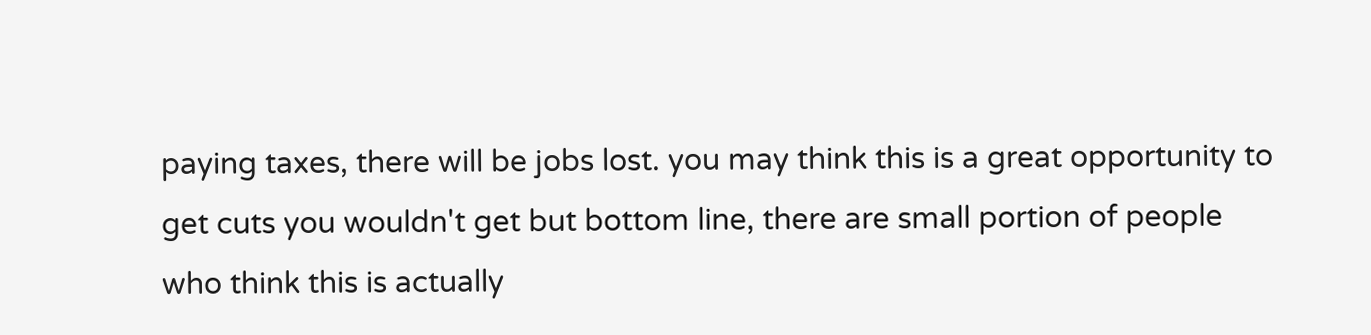paying taxes, there will be jobs lost. you may think this is a great opportunity to get cuts you wouldn't get but bottom line, there are small portion of people who think this is actually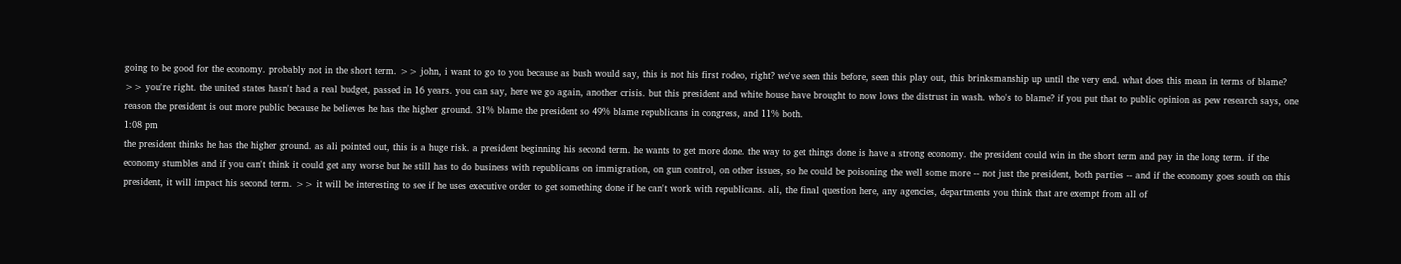going to be good for the economy. probably not in the short term. >> john, i want to go to you because as bush would say, this is not his first rodeo, right? we've seen this before, seen this play out, this brinksmanship up until the very end. what does this mean in terms of blame? >> you're right. the united states hasn't had a real budget, passed in 16 years. you can say, here we go again, another crisis. but this president and white house have brought to now lows the distrust in wash. who's to blame? if you put that to public opinion as pew research says, one reason the president is out more public because he believes he has the higher ground. 31% blame the president so 49% blame republicans in congress, and 11% both.
1:08 pm
the president thinks he has the higher ground. as ali pointed out, this is a huge risk. a president beginning his second term. he wants to get more done. the way to get things done is have a strong economy. the president could win in the short term and pay in the long term. if the economy stumbles and if you can't think it could get any worse but he still has to do business with republicans on immigration, on gun control, on other issues, so he could be poisoning the well some more -- not just the president, both parties -- and if the economy goes south on this president, it will impact his second term. >> it will be interesting to see if he uses executive order to get something done if he can't work with republicans. ali, the final question here, any agencies, departments you think that are exempt from all of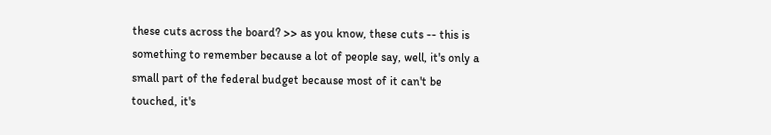these cuts across the board? >> as you know, these cuts -- this is something to remember because a lot of people say, well, it's only a small part of the federal budget because most of it can't be touched, it's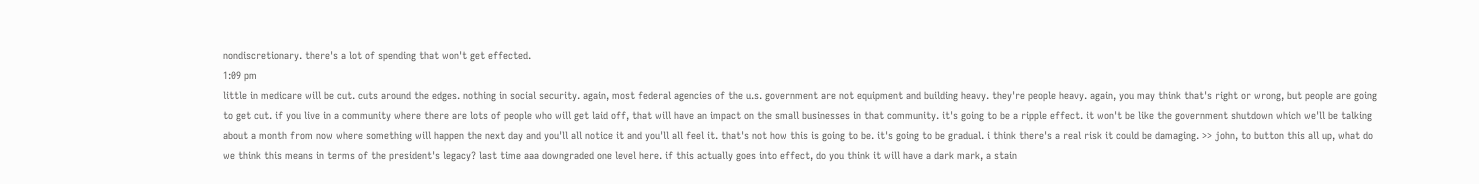nondiscretionary. there's a lot of spending that won't get effected.
1:09 pm
little in medicare will be cut. cuts around the edges. nothing in social security. again, most federal agencies of the u.s. government are not equipment and building heavy. they're people heavy. again, you may think that's right or wrong, but people are going to get cut. if you live in a community where there are lots of people who will get laid off, that will have an impact on the small businesses in that community. it's going to be a ripple effect. it won't be like the government shutdown which we'll be talking about a month from now where something will happen the next day and you'll all notice it and you'll all feel it. that's not how this is going to be. it's going to be gradual. i think there's a real risk it could be damaging. >> john, to button this all up, what do we think this means in terms of the president's legacy? last time aaa downgraded one level here. if this actually goes into effect, do you think it will have a dark mark, a stain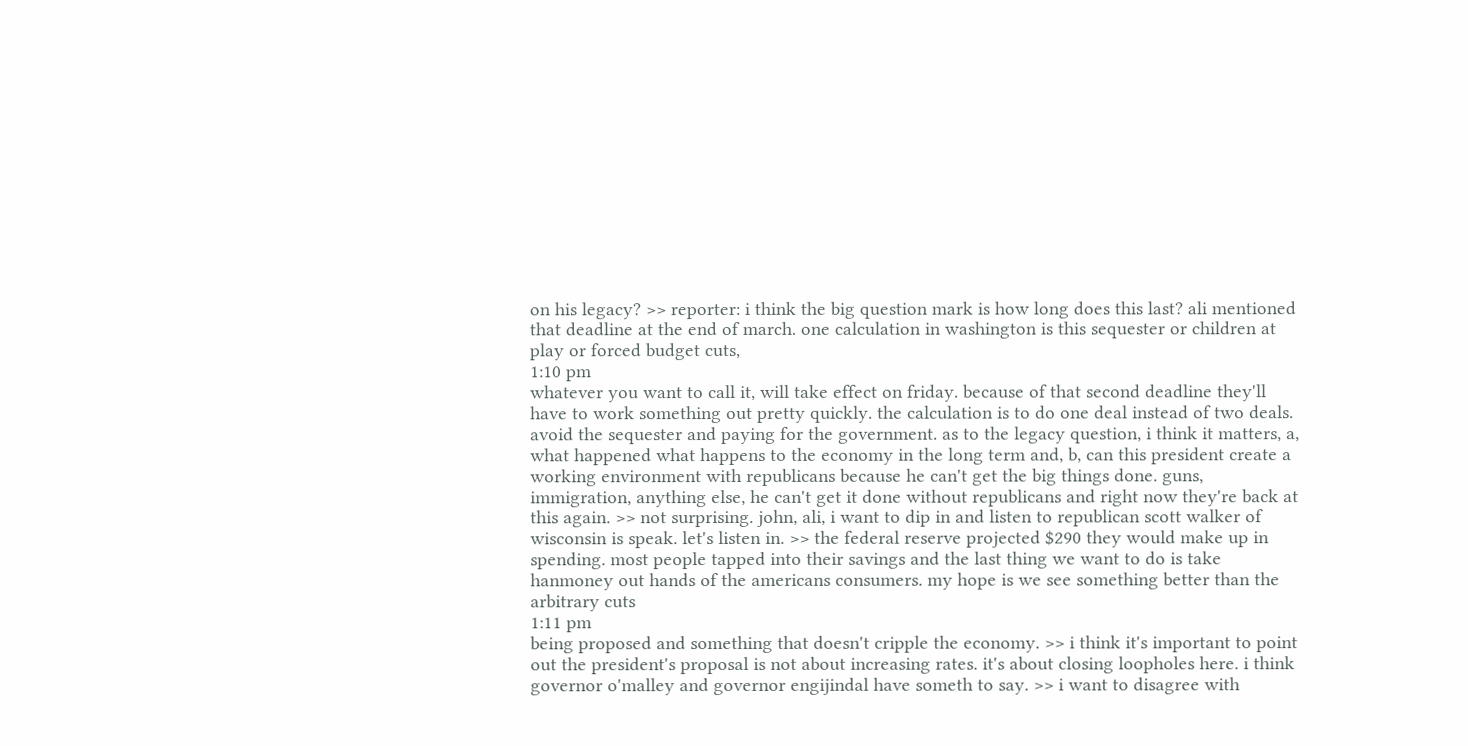on his legacy? >> reporter: i think the big question mark is how long does this last? ali mentioned that deadline at the end of march. one calculation in washington is this sequester or children at play or forced budget cuts,
1:10 pm
whatever you want to call it, will take effect on friday. because of that second deadline they'll have to work something out pretty quickly. the calculation is to do one deal instead of two deals. avoid the sequester and paying for the government. as to the legacy question, i think it matters, a, what happened what happens to the economy in the long term and, b, can this president create a working environment with republicans because he can't get the big things done. guns, immigration, anything else, he can't get it done without republicans and right now they're back at this again. >> not surprising. john, ali, i want to dip in and listen to republican scott walker of wisconsin is speak. let's listen in. >> the federal reserve projected $290 they would make up in spending. most people tapped into their savings and the last thing we want to do is take hanmoney out hands of the americans consumers. my hope is we see something better than the arbitrary cuts
1:11 pm
being proposed and something that doesn't cripple the economy. >> i think it's important to point out the president's proposal is not about increasing rates. it's about closing loopholes here. i think governor o'malley and governor engijindal have someth to say. >> i want to disagree with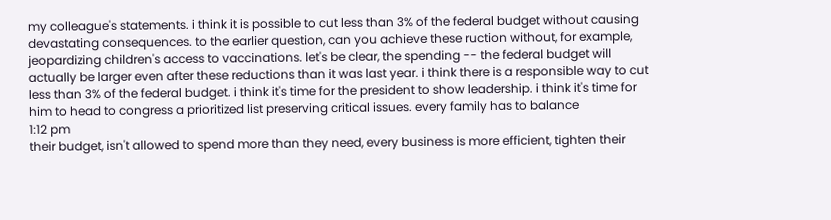my colleague's statements. i think it is possible to cut less than 3% of the federal budget without causing devastating consequences. to the earlier question, can you achieve these ruction without, for example, jeopardizing children's access to vaccinations. let's be clear, the spending -- the federal budget will actually be larger even after these reductions than it was last year. i think there is a responsible way to cut less than 3% of the federal budget. i think it's time for the president to show leadership. i think it's time for him to head to congress a prioritized list preserving critical issues. every family has to balance
1:12 pm
their budget, isn't allowed to spend more than they need, every business is more efficient, tighten their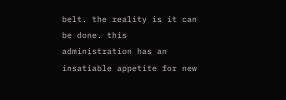belt. the reality is it can be done. this administration has an insatiable appetite for new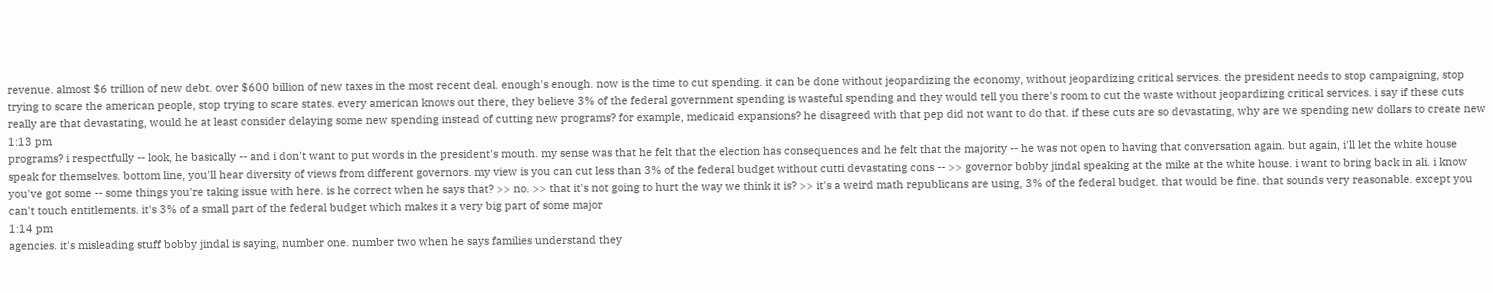revenue. almost $6 trillion of new debt. over $600 billion of new taxes in the most recent deal. enough's enough. now is the time to cut spending. it can be done without jeopardizing the economy, without jeopardizing critical services. the president needs to stop campaigning, stop trying to scare the american people, stop trying to scare states. every american knows out there, they believe 3% of the federal government spending is wasteful spending and they would tell you there's room to cut the waste without jeopardizing critical services. i say if these cuts really are that devastating, would he at least consider delaying some new spending instead of cutting new programs? for example, medicaid expansions? he disagreed with that pep did not want to do that. if these cuts are so devastating, why are we spending new dollars to create new
1:13 pm
programs? i respectfully -- look, he basically -- and i don't want to put words in the president's mouth. my sense was that he felt that the election has consequences and he felt that the majority -- he was not open to having that conversation again. but again, i'll let the white house speak for themselves. bottom line, you'll hear diversity of views from different governors. my view is you can cut less than 3% of the federal budget without cutti devastating cons -- >> governor bobby jindal speaking at the mike at the white house. i want to bring back in ali. i know you've got some -- some things you're taking issue with here. is he correct when he says that? >> no. >> that it's not going to hurt the way we think it is? >> it's a weird math republicans are using, 3% of the federal budget. that would be fine. that sounds very reasonable. except you can't touch entitlements. it's 3% of a small part of the federal budget which makes it a very big part of some major
1:14 pm
agencies. it's misleading stuff bobby jindal is saying, number one. number two when he says families understand they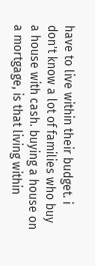have to live within their budget. i don't know a lot of families who buy a house with cash. buying a house on a mortgage, is that living within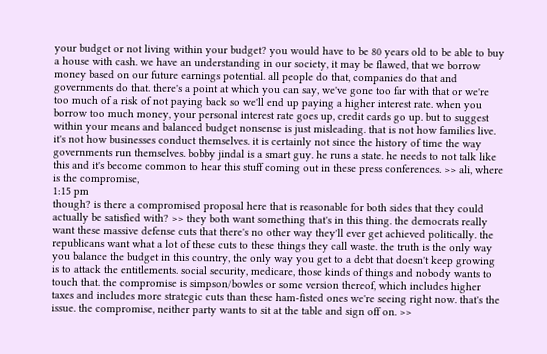your budget or not living within your budget? you would have to be 80 years old to be able to buy a house with cash. we have an understanding in our society, it may be flawed, that we borrow money based on our future earnings potential. all people do that, companies do that and governments do that. there's a point at which you can say, we've gone too far with that or we're too much of a risk of not paying back so we'll end up paying a higher interest rate. when you borrow too much money, your personal interest rate goes up, credit cards go up. but to suggest within your means and balanced budget nonsense is just misleading. that is not how families live. it's not how businesses conduct themselves. it is certainly not since the history of time the way governments run themselves. bobby jindal is a smart guy. he runs a state. he needs to not talk like this and it's become common to hear this stuff coming out in these press conferences. >> ali, where is the compromise,
1:15 pm
though? is there a compromised proposal here that is reasonable for both sides that they could actually be satisfied with? >> they both want something that's in this thing. the democrats really want these massive defense cuts that there's no other way they'll ever get achieved politically. the republicans want what a lot of these cuts to these things they call waste. the truth is the only way you balance the budget in this country, the only way you get to a debt that doesn't keep growing is to attack the entitlements. social security, medicare, those kinds of things and nobody wants to touch that. the compromise is simpson/bowles or some version thereof, which includes higher taxes and includes more strategic cuts than these ham-fisted ones we're seeing right now. that's the issue. the compromise, neither party wants to sit at the table and sign off on. >>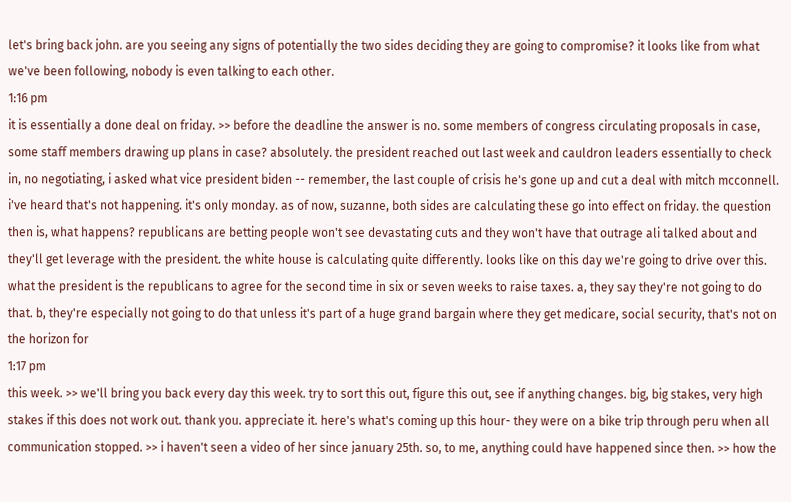let's bring back john. are you seeing any signs of potentially the two sides deciding they are going to compromise? it looks like from what we've been following, nobody is even talking to each other.
1:16 pm
it is essentially a done deal on friday. >> before the deadline the answer is no. some members of congress circulating proposals in case, some staff members drawing up plans in case? absolutely. the president reached out last week and cauldron leaders essentially to check in, no negotiating, i asked what vice president biden -- remember, the last couple of crisis he's gone up and cut a deal with mitch mcconnell. i've heard that's not happening. it's only monday. as of now, suzanne, both sides are calculating these go into effect on friday. the question then is, what happens? republicans are betting people won't see devastating cuts and they won't have that outrage ali talked about and they'll get leverage with the president. the white house is calculating quite differently. looks like on this day we're going to drive over this. what the president is the republicans to agree for the second time in six or seven weeks to raise taxes. a, they say they're not going to do that. b, they're especially not going to do that unless it's part of a huge grand bargain where they get medicare, social security, that's not on the horizon for
1:17 pm
this week. >> we'll bring you back every day this week. try to sort this out, figure this out, see if anything changes. big, big stakes, very high stakes if this does not work out. thank you. appreciate it. here's what's coming up this hour- they were on a bike trip through peru when all communication stopped. >> i haven't seen a video of her since january 25th. so, to me, anything could have happened since then. >> how the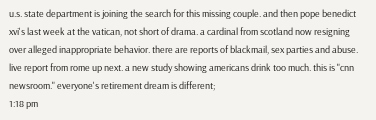u.s. state department is joining the search for this missing couple. and then pope benedict xvi's last week at the vatican, not short of drama. a cardinal from scotland now resigning over alleged inappropriate behavior. there are reports of blackmail, sex parties and abuse. live report from rome up next. a new study showing americans drink too much. this is "cnn newsroom." everyone's retirement dream is different;
1:18 pm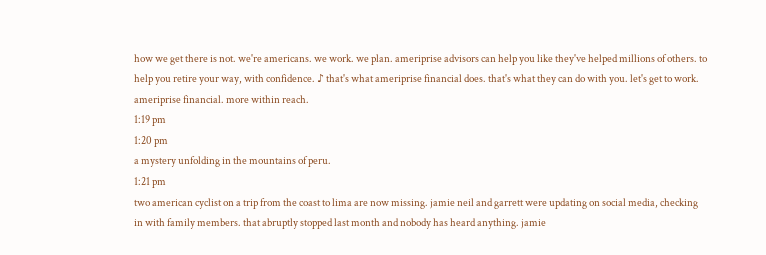how we get there is not. we're americans. we work. we plan. ameriprise advisors can help you like they've helped millions of others. to help you retire your way, with confidence. ♪ that's what ameriprise financial does. that's what they can do with you. let's get to work. ameriprise financial. more within reach.
1:19 pm
1:20 pm
a mystery unfolding in the mountains of peru.
1:21 pm
two american cyclist on a trip from the coast to lima are now missing. jamie neil and garrett were updating on social media, checking in with family members. that abruptly stopped last month and nobody has heard anything. jamie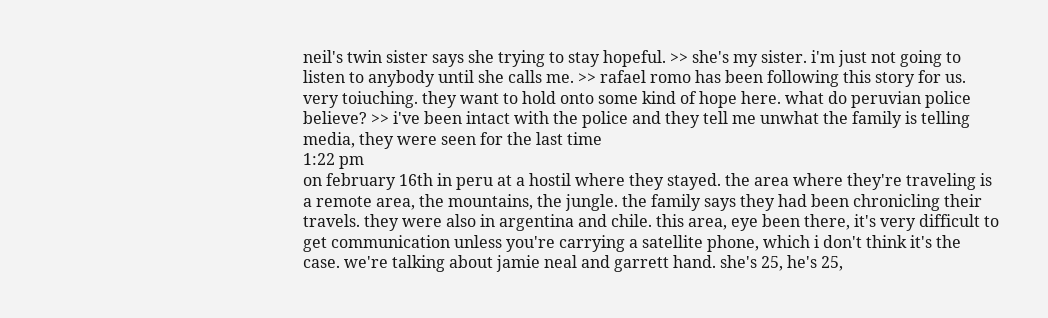neil's twin sister says she trying to stay hopeful. >> she's my sister. i'm just not going to listen to anybody until she calls me. >> rafael romo has been following this story for us. very toiuching. they want to hold onto some kind of hope here. what do peruvian police believe? >> i've been intact with the police and they tell me unwhat the family is telling media, they were seen for the last time
1:22 pm
on february 16th in peru at a hostil where they stayed. the area where they're traveling is a remote area, the mountains, the jungle. the family says they had been chronicling their travels. they were also in argentina and chile. this area, eye been there, it's very difficult to get communication unless you're carrying a satellite phone, which i don't think it's the case. we're talking about jamie neal and garrett hand. she's 25, he's 25,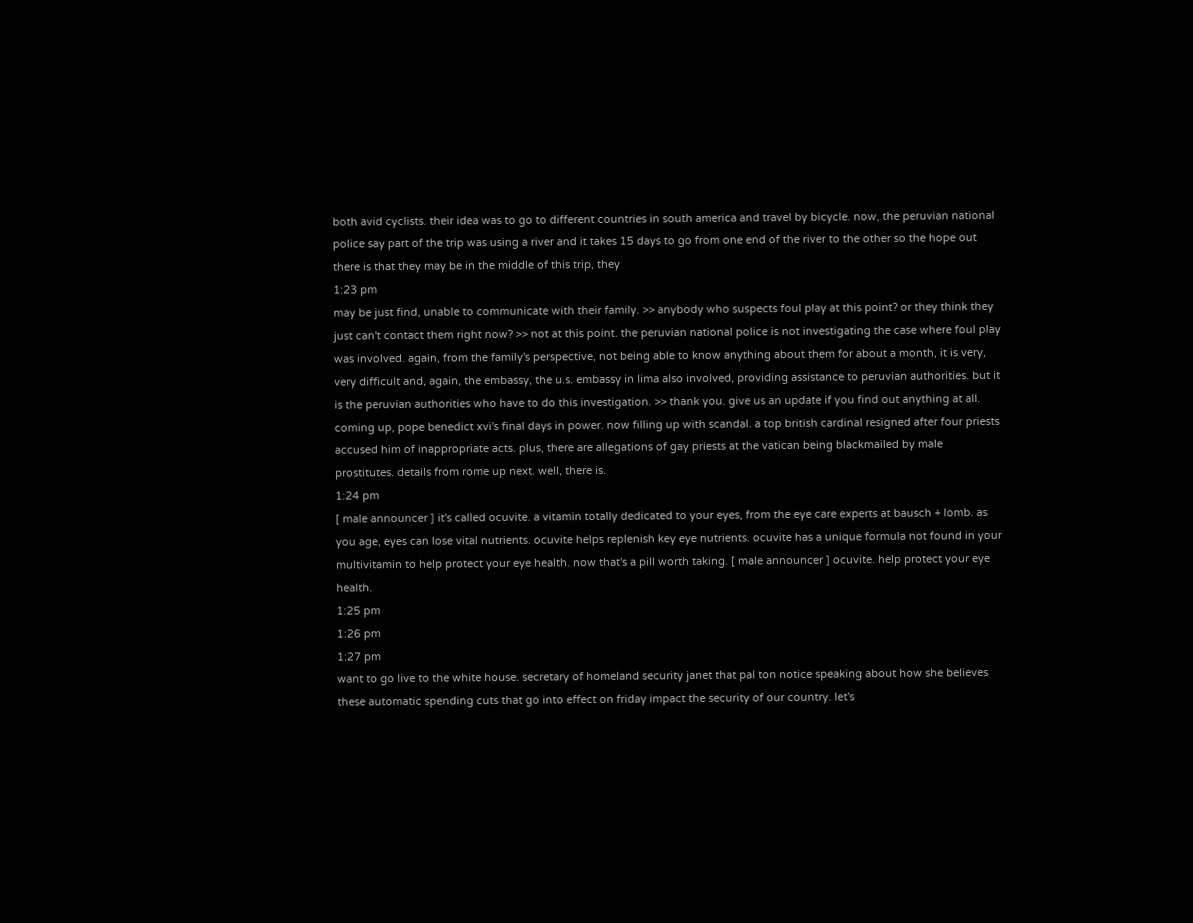both avid cyclists. their idea was to go to different countries in south america and travel by bicycle. now, the peruvian national police say part of the trip was using a river and it takes 15 days to go from one end of the river to the other so the hope out there is that they may be in the middle of this trip, they
1:23 pm
may be just find, unable to communicate with their family. >> anybody who suspects foul play at this point? or they think they just can't contact them right now? >> not at this point. the peruvian national police is not investigating the case where foul play was involved. again, from the family's perspective, not being able to know anything about them for about a month, it is very, very difficult and, again, the embassy, the u.s. embassy in lima also involved, providing assistance to peruvian authorities. but it is the peruvian authorities who have to do this investigation. >> thank you. give us an update if you find out anything at all. coming up, pope benedict xvi's final days in power. now filling up with scandal. a top british cardinal resigned after four priests accused him of inappropriate acts. plus, there are allegations of gay priests at the vatican being blackmailed by male prostitutes. details from rome up next. well, there is.
1:24 pm
[ male announcer ] it's called ocuvite. a vitamin totally dedicated to your eyes, from the eye care experts at bausch + lomb. as you age, eyes can lose vital nutrients. ocuvite helps replenish key eye nutrients. ocuvite has a unique formula not found in your multivitamin to help protect your eye health. now that's a pill worth taking. [ male announcer ] ocuvite. help protect your eye health.
1:25 pm
1:26 pm
1:27 pm
want to go live to the white house. secretary of homeland security janet that pal ton notice speaking about how she believes these automatic spending cuts that go into effect on friday impact the security of our country. let's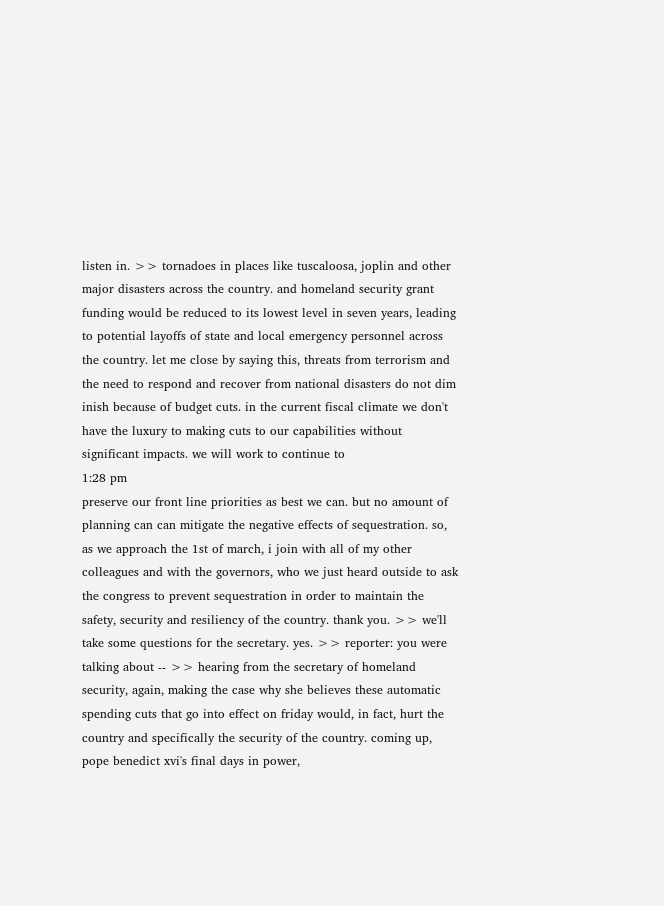listen in. >> tornadoes in places like tuscaloosa, joplin and other major disasters across the country. and homeland security grant funding would be reduced to its lowest level in seven years, leading to potential layoffs of state and local emergency personnel across the country. let me close by saying this, threats from terrorism and the need to respond and recover from national disasters do not dim inish because of budget cuts. in the current fiscal climate we don't have the luxury to making cuts to our capabilities without significant impacts. we will work to continue to
1:28 pm
preserve our front line priorities as best we can. but no amount of planning can can mitigate the negative effects of sequestration. so, as we approach the 1st of march, i join with all of my other colleagues and with the governors, who we just heard outside to ask the congress to prevent sequestration in order to maintain the safety, security and resiliency of the country. thank you. >> we'll take some questions for the secretary. yes. >> reporter: you were talking about -- >> hearing from the secretary of homeland security, again, making the case why she believes these automatic spending cuts that go into effect on friday would, in fact, hurt the country and specifically the security of the country. coming up, pope benedict xvi's final days in power,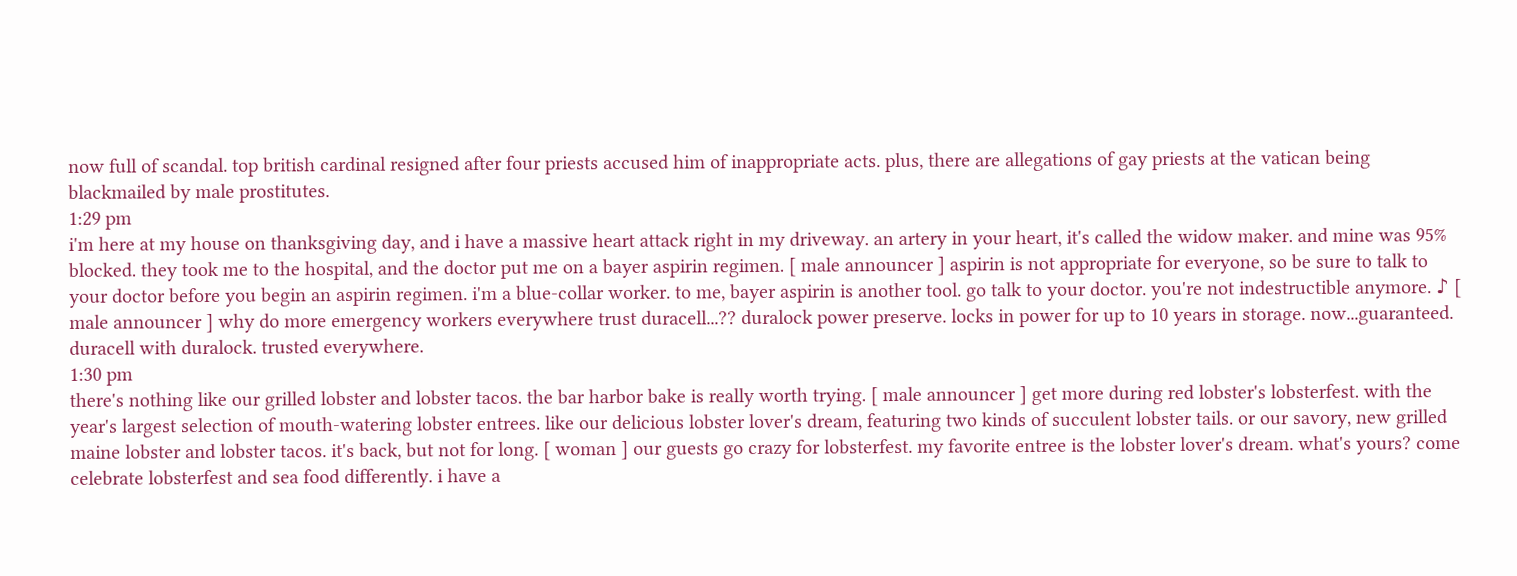now full of scandal. top british cardinal resigned after four priests accused him of inappropriate acts. plus, there are allegations of gay priests at the vatican being blackmailed by male prostitutes.
1:29 pm
i'm here at my house on thanksgiving day, and i have a massive heart attack right in my driveway. an artery in your heart, it's called the widow maker. and mine was 95% blocked. they took me to the hospital, and the doctor put me on a bayer aspirin regimen. [ male announcer ] aspirin is not appropriate for everyone, so be sure to talk to your doctor before you begin an aspirin regimen. i'm a blue-collar worker. to me, bayer aspirin is another tool. go talk to your doctor. you're not indestructible anymore. ♪ [ male announcer ] why do more emergency workers everywhere trust duracell...?? duralock power preserve. locks in power for up to 10 years in storage. now...guaranteed. duracell with duralock. trusted everywhere.
1:30 pm
there's nothing like our grilled lobster and lobster tacos. the bar harbor bake is really worth trying. [ male announcer ] get more during red lobster's lobsterfest. with the year's largest selection of mouth-watering lobster entrees. like our delicious lobster lover's dream, featuring two kinds of succulent lobster tails. or our savory, new grilled maine lobster and lobster tacos. it's back, but not for long. [ woman ] our guests go crazy for lobsterfest. my favorite entree is the lobster lover's dream. what's yours? come celebrate lobsterfest and sea food differently. i have a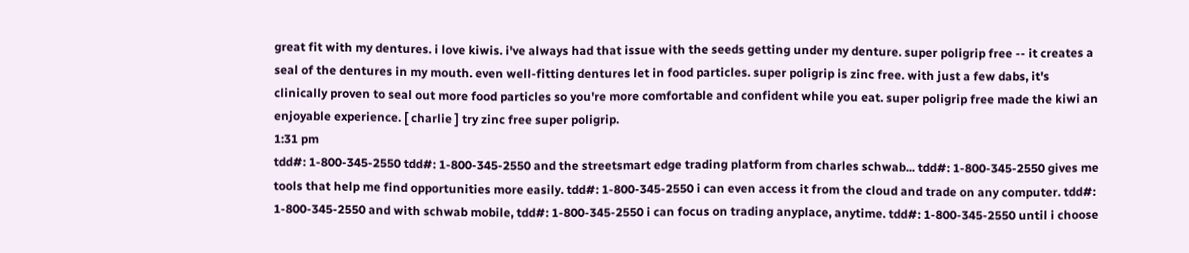great fit with my dentures. i love kiwis. i've always had that issue with the seeds getting under my denture. super poligrip free -- it creates a seal of the dentures in my mouth. even well-fitting dentures let in food particles. super poligrip is zinc free. with just a few dabs, it's clinically proven to seal out more food particles so you're more comfortable and confident while you eat. super poligrip free made the kiwi an enjoyable experience. [ charlie ] try zinc free super poligrip.
1:31 pm
tdd#: 1-800-345-2550 tdd#: 1-800-345-2550 and the streetsmart edge trading platform from charles schwab... tdd#: 1-800-345-2550 gives me tools that help me find opportunities more easily. tdd#: 1-800-345-2550 i can even access it from the cloud and trade on any computer. tdd#: 1-800-345-2550 and with schwab mobile, tdd#: 1-800-345-2550 i can focus on trading anyplace, anytime. tdd#: 1-800-345-2550 until i choose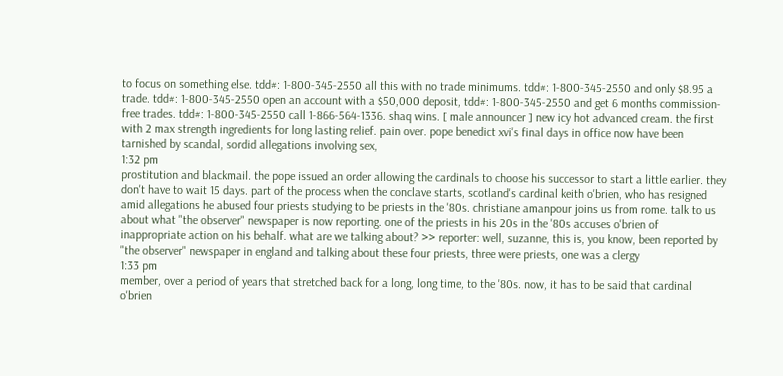to focus on something else. tdd#: 1-800-345-2550 all this with no trade minimums. tdd#: 1-800-345-2550 and only $8.95 a trade. tdd#: 1-800-345-2550 open an account with a $50,000 deposit, tdd#: 1-800-345-2550 and get 6 months commission-free trades. tdd#: 1-800-345-2550 call 1-866-564-1336. shaq wins. [ male announcer ] new icy hot advanced cream. the first with 2 max strength ingredients for long lasting relief. pain over. pope benedict xvi's final days in office now have been tarnished by scandal, sordid allegations involving sex,
1:32 pm
prostitution and blackmail. the pope issued an order allowing the cardinals to choose his successor to start a little earlier. they don't have to wait 15 days. part of the process when the conclave starts, scotland's cardinal keith o'brien, who has resigned amid allegations he abused four priests studying to be priests in the '80s. christiane amanpour joins us from rome. talk to us about what "the observer" newspaper is now reporting. one of the priests in his 20s in the '80s accuses o'brien of inappropriate action on his behalf. what are we talking about? >> reporter: well, suzanne, this is, you know, been reported by "the observer" newspaper in england and talking about these four priests, three were priests, one was a clergy
1:33 pm
member, over a period of years that stretched back for a long, long time, to the '80s. now, it has to be said that cardinal o'brien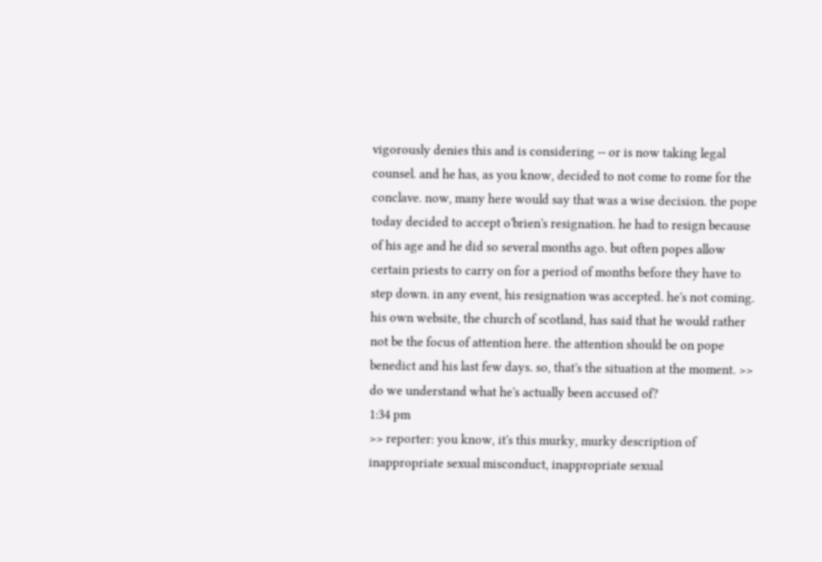vigorously denies this and is considering -- or is now taking legal counsel. and he has, as you know, decided to not come to rome for the conclave. now, many here would say that was a wise decision. the pope today decided to accept o'brien's resignation. he had to resign because of his age and he did so several months ago. but often popes allow certain priests to carry on for a period of months before they have to step down. in any event, his resignation was accepted. he's not coming. his own website, the church of scotland, has said that he would rather not be the focus of attention here. the attention should be on pope benedict and his last few days. so, that's the situation at the moment. >> do we understand what he's actually been accused of?
1:34 pm
>> reporter: you know, it's this murky, murky description of inappropriate sexual misconduct, inappropriate sexual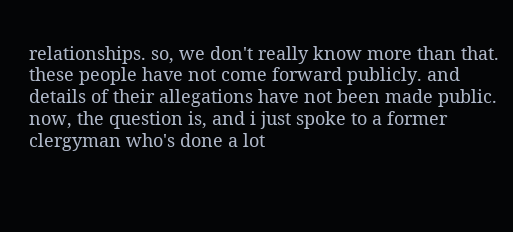relationships. so, we don't really know more than that. these people have not come forward publicly. and details of their allegations have not been made public. now, the question is, and i just spoke to a former clergyman who's done a lot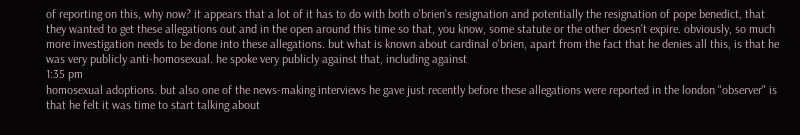of reporting on this, why now? it appears that a lot of it has to do with both o'brien's resignation and potentially the resignation of pope benedict, that they wanted to get these allegations out and in the open around this time so that, you know, some statute or the other doesn't expire. obviously, so much more investigation needs to be done into these allegations. but what is known about cardinal o'brien, apart from the fact that he denies all this, is that he was very publicly anti-homosexual. he spoke very publicly against that, including against
1:35 pm
homosexual adoptions. but also one of the news-making interviews he gave just recently before these allegations were reported in the london "observer" is that he felt it was time to start talking about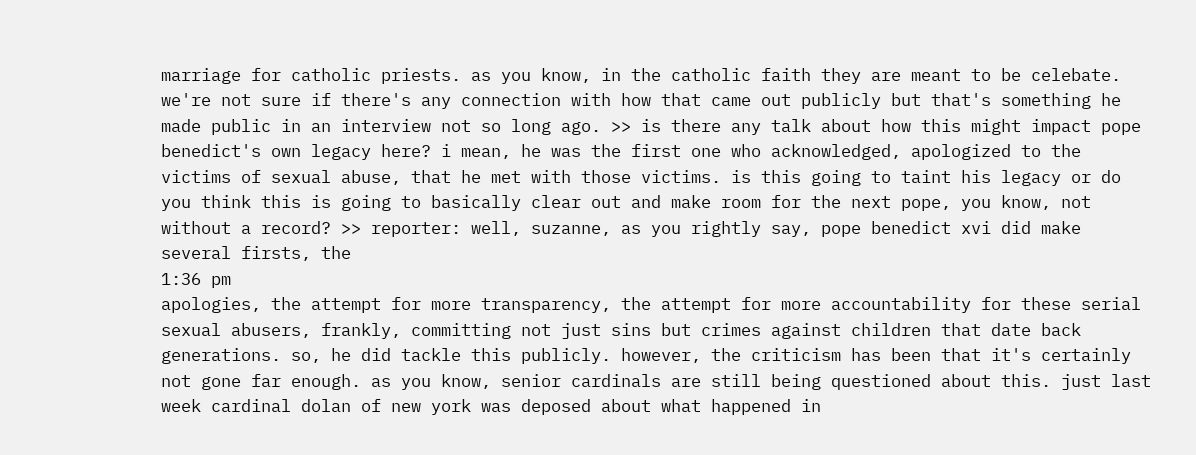marriage for catholic priests. as you know, in the catholic faith they are meant to be celebate. we're not sure if there's any connection with how that came out publicly but that's something he made public in an interview not so long ago. >> is there any talk about how this might impact pope benedict's own legacy here? i mean, he was the first one who acknowledged, apologized to the victims of sexual abuse, that he met with those victims. is this going to taint his legacy or do you think this is going to basically clear out and make room for the next pope, you know, not without a record? >> reporter: well, suzanne, as you rightly say, pope benedict xvi did make several firsts, the
1:36 pm
apologies, the attempt for more transparency, the attempt for more accountability for these serial sexual abusers, frankly, committing not just sins but crimes against children that date back generations. so, he did tackle this publicly. however, the criticism has been that it's certainly not gone far enough. as you know, senior cardinals are still being questioned about this. just last week cardinal dolan of new york was deposed about what happened in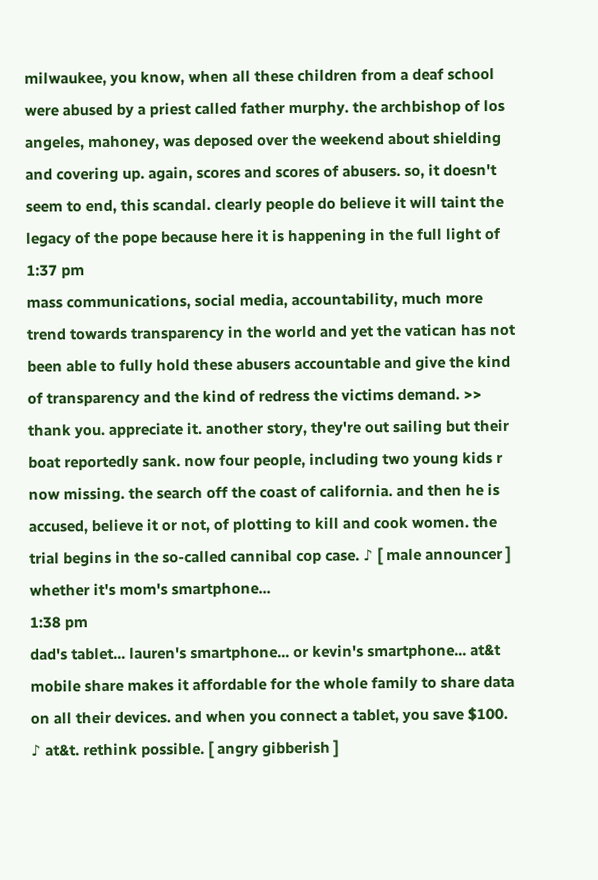milwaukee, you know, when all these children from a deaf school were abused by a priest called father murphy. the archbishop of los angeles, mahoney, was deposed over the weekend about shielding and covering up. again, scores and scores of abusers. so, it doesn't seem to end, this scandal. clearly people do believe it will taint the legacy of the pope because here it is happening in the full light of
1:37 pm
mass communications, social media, accountability, much more trend towards transparency in the world and yet the vatican has not been able to fully hold these abusers accountable and give the kind of transparency and the kind of redress the victims demand. >> thank you. appreciate it. another story, they're out sailing but their boat reportedly sank. now four people, including two young kids r now missing. the search off the coast of california. and then he is accused, believe it or not, of plotting to kill and cook women. the trial begins in the so-called cannibal cop case. ♪ [ male announcer ] whether it's mom's smartphone...
1:38 pm
dad's tablet... lauren's smartphone... or kevin's smartphone... at&t mobile share makes it affordable for the whole family to share data on all their devices. and when you connect a tablet, you save $100. ♪ at&t. rethink possible. [ angry gibberish ]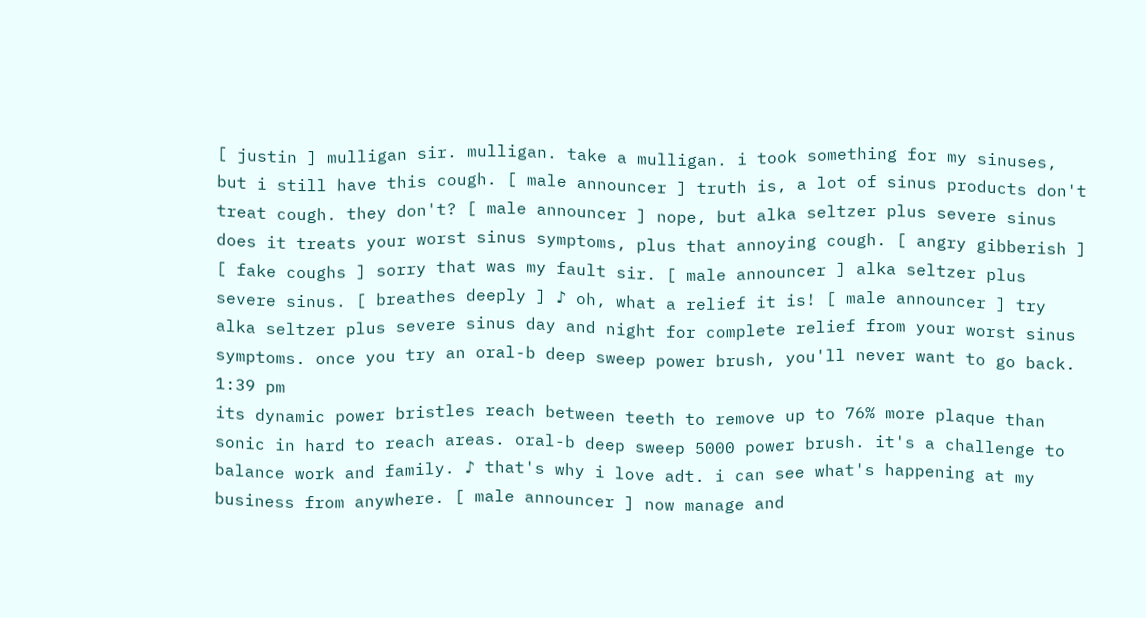[ justin ] mulligan sir. mulligan. take a mulligan. i took something for my sinuses, but i still have this cough. [ male announcer ] truth is, a lot of sinus products don't treat cough. they don't? [ male announcer ] nope, but alka seltzer plus severe sinus does it treats your worst sinus symptoms, plus that annoying cough. [ angry gibberish ] [ fake coughs ] sorry that was my fault sir. [ male announcer ] alka seltzer plus severe sinus. [ breathes deeply ] ♪ oh, what a relief it is! [ male announcer ] try alka seltzer plus severe sinus day and night for complete relief from your worst sinus symptoms. once you try an oral-b deep sweep power brush, you'll never want to go back.
1:39 pm
its dynamic power bristles reach between teeth to remove up to 76% more plaque than sonic in hard to reach areas. oral-b deep sweep 5000 power brush. it's a challenge to balance work and family. ♪ that's why i love adt. i can see what's happening at my business from anywhere. [ male announcer ] now manage and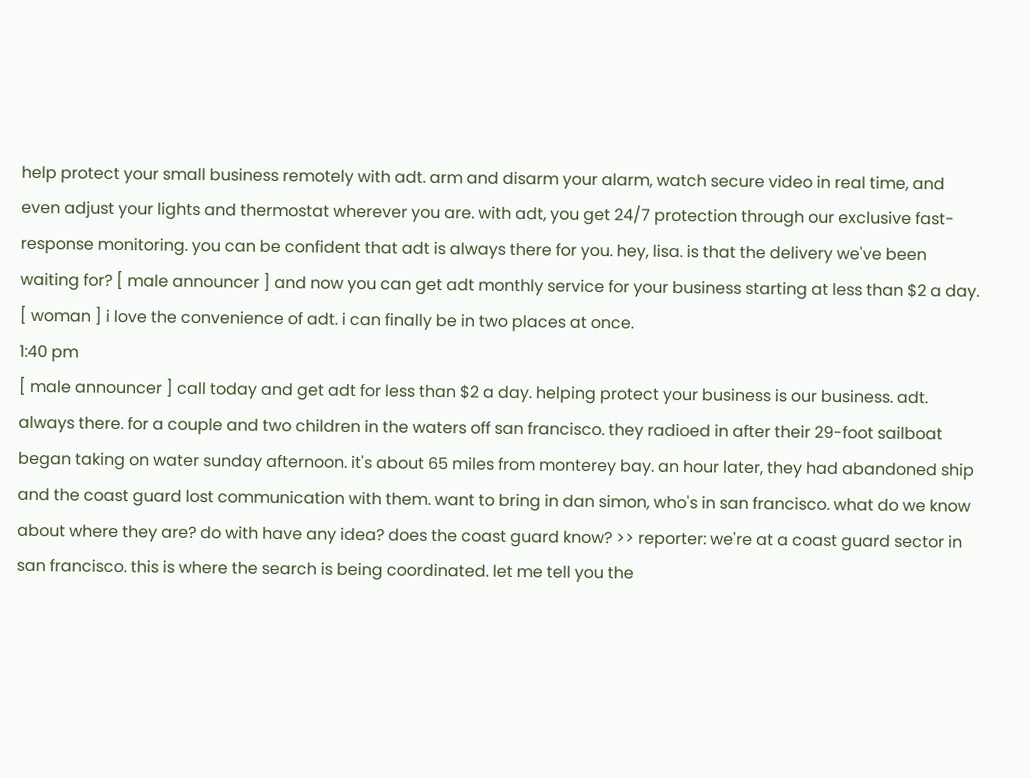help protect your small business remotely with adt. arm and disarm your alarm, watch secure video in real time, and even adjust your lights and thermostat wherever you are. with adt, you get 24/7 protection through our exclusive fast-response monitoring. you can be confident that adt is always there for you. hey, lisa. is that the delivery we've been waiting for? [ male announcer ] and now you can get adt monthly service for your business starting at less than $2 a day. [ woman ] i love the convenience of adt. i can finally be in two places at once.
1:40 pm
[ male announcer ] call today and get adt for less than $2 a day. helping protect your business is our business. adt. always there. for a couple and two children in the waters off san francisco. they radioed in after their 29-foot sailboat began taking on water sunday afternoon. it's about 65 miles from monterey bay. an hour later, they had abandoned ship and the coast guard lost communication with them. want to bring in dan simon, who's in san francisco. what do we know about where they are? do with have any idea? does the coast guard know? >> reporter: we're at a coast guard sector in san francisco. this is where the search is being coordinated. let me tell you the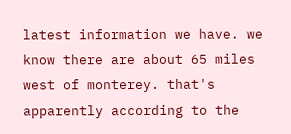latest information we have. we know there are about 65 miles west of monterey. that's apparently according to the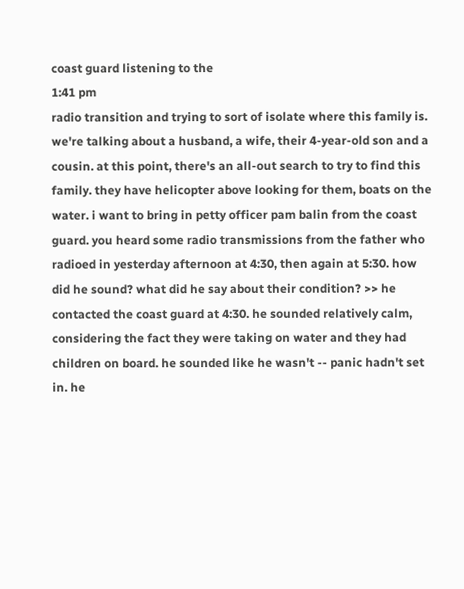coast guard listening to the
1:41 pm
radio transition and trying to sort of isolate where this family is. we're talking about a husband, a wife, their 4-year-old son and a cousin. at this point, there's an all-out search to try to find this family. they have helicopter above looking for them, boats on the water. i want to bring in petty officer pam balin from the coast guard. you heard some radio transmissions from the father who radioed in yesterday afternoon at 4:30, then again at 5:30. how did he sound? what did he say about their condition? >> he contacted the coast guard at 4:30. he sounded relatively calm, considering the fact they were taking on water and they had children on board. he sounded like he wasn't -- panic hadn't set in. he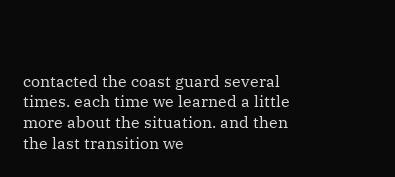contacted the coast guard several times. each time we learned a little more about the situation. and then the last transition we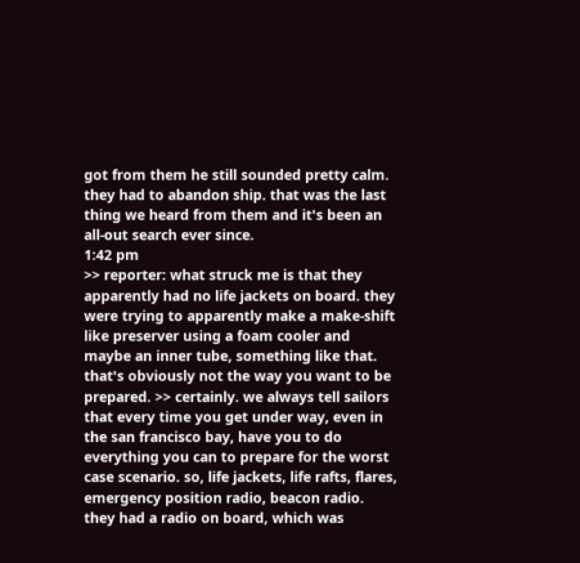got from them he still sounded pretty calm. they had to abandon ship. that was the last thing we heard from them and it's been an all-out search ever since.
1:42 pm
>> reporter: what struck me is that they apparently had no life jackets on board. they were trying to apparently make a make-shift like preserver using a foam cooler and maybe an inner tube, something like that. that's obviously not the way you want to be prepared. >> certainly. we always tell sailors that every time you get under way, even in the san francisco bay, have you to do everything you can to prepare for the worst case scenario. so, life jackets, life rafts, flares, emergency position radio, beacon radio. they had a radio on board, which was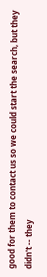good for them to contact us so we could start the search, but they didn't -- they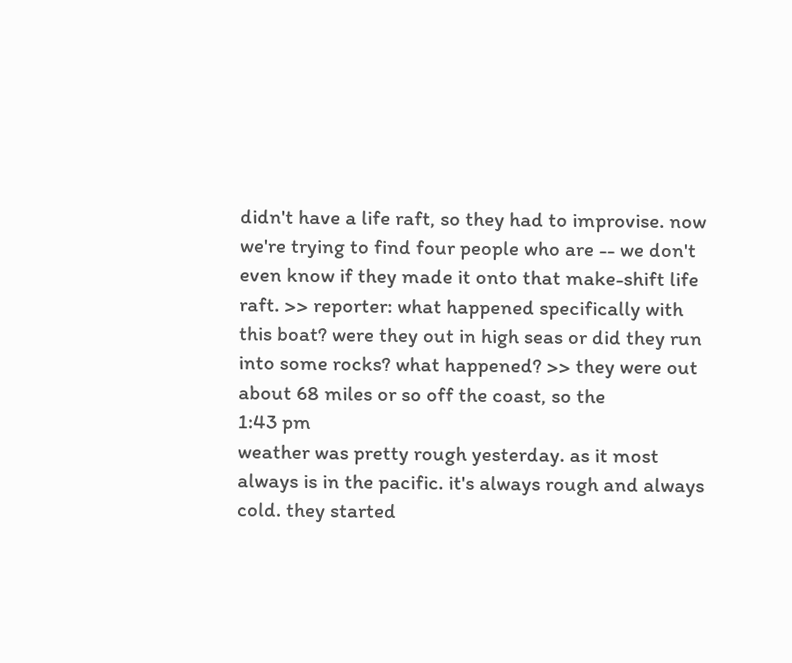didn't have a life raft, so they had to improvise. now we're trying to find four people who are -- we don't even know if they made it onto that make-shift life raft. >> reporter: what happened specifically with this boat? were they out in high seas or did they run into some rocks? what happened? >> they were out about 68 miles or so off the coast, so the
1:43 pm
weather was pretty rough yesterday. as it most always is in the pacific. it's always rough and always cold. they started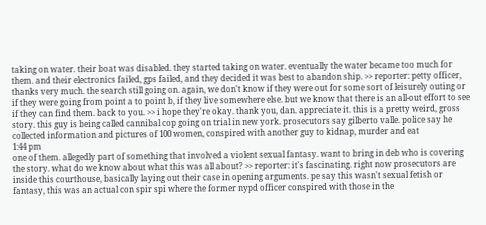taking on water. their boat was disabled. they started taking on water. eventually the water became too much for them. and their electronics failed, gps failed, and they decided it was best to abandon ship. >> reporter: petty officer, thanks very much. the search still going on. again, we don't know if they were out for some sort of leisurely outing or if they were going from point a to point b, if they live somewhere else. but we know that there is an all-out effort to see if they can find them. back to you. >> i hope they're okay. thank you, dan. appreciate it. this is a pretty weird, gross story. this guy is being called cannibal cop going on trial in new york. prosecutors say gilberto valle. police say he collected information and pictures of 100 women, conspired with another guy to kidnap, murder and eat
1:44 pm
one of them. allegedly part of something that involved a violent sexual fantasy. want to bring in deb who is covering the story. what do we know about what this was all about? >> reporter: it's fascinating. right now prosecutors are inside this courthouse, basically laying out their case in opening arguments. pe say this wasn't sexual fetish or fantasy, this was an actual con spir spi where the former nypd officer conspired with those in the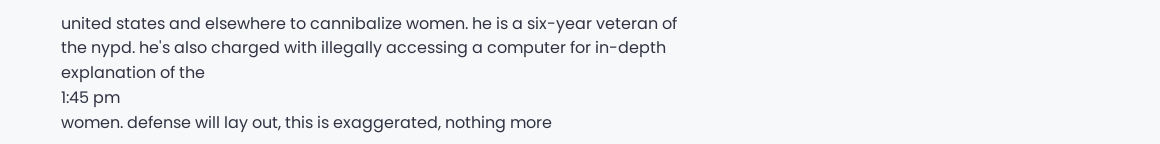united states and elsewhere to cannibalize women. he is a six-year veteran of the nypd. he's also charged with illegally accessing a computer for in-depth explanation of the
1:45 pm
women. defense will lay out, this is exaggerated, nothing more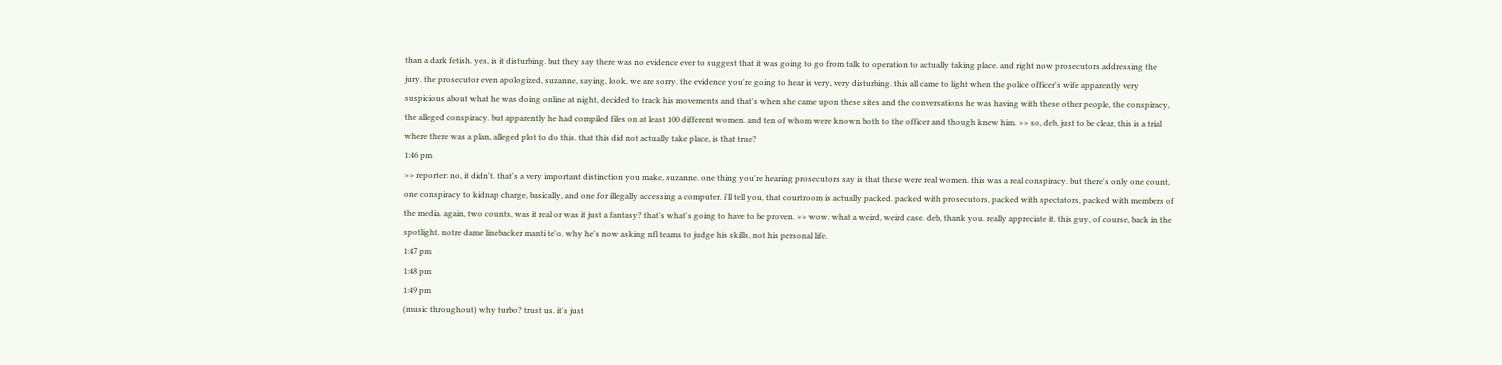than a dark fetish. yes, is it disturbing. but they say there was no evidence ever to suggest that it was going to go from talk to operation to actually taking place. and right now prosecutors addressing the jury. the prosecutor even apologized, suzanne, saying, look, we are sorry. the evidence you're going to hear is very, very disturbing. this all came to light when the police officer's wife apparently very suspicious about what he was doing online at night, decided to track his movements and that's when she came upon these sites and the conversations he was having with these other people, the conspiracy, the alleged conspiracy. but apparently he had compiled files on at least 100 different women. and ten of whom were known both to the officer and though knew him. >> so, deb, just to be clear, this is a trial where there was a plan, alleged plot to do this. that this did not actually take place, is that true?
1:46 pm
>> reporter: no, it didn't. that's a very important distinction you make, suzanne. one thing you're hearing prosecutors say is that these were real women. this was a real conspiracy. but there's only one count, one conspiracy to kidnap charge, basically, and one for illegally accessing a computer. i'll tell you, that courtroom is actually packed. packed with prosecutors, packed with spectators, packed with members of the media. again, two counts, was it real or was it just a fantasy? that's what's going to have to be proven. >> wow. what a weird, weird case. deb, thank you. really appreciate it. this guy, of course, back in the spotlight. notre dame linebacker manti te'o. why he's now asking nfl teams to judge his skills, not his personal life.
1:47 pm
1:48 pm
1:49 pm
(music throughout) why turbo? trust us. it's just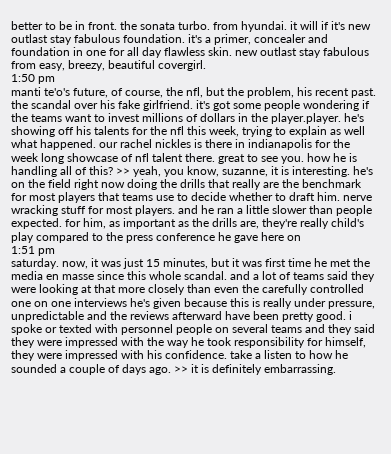better to be in front. the sonata turbo. from hyundai. it will if it's new outlast stay fabulous foundation. it's a primer, concealer and foundation in one for all day flawless skin. new outlast stay fabulous from easy, breezy, beautiful covergirl.
1:50 pm
manti te'o's future, of course, the nfl, but the problem, his recent past. the scandal over his fake girlfriend. it's got some people wondering if the teams want to invest millions of dollars in the player.player. he's showing off his talents for the nfl this week, trying to explain as well what happened. our rachel nickles is there in indianapolis for the week long showcase of nfl talent there. great to see you. how he is handling all of this? >> yeah, you know, suzanne, it is interesting. he's on the field right now doing the drills that really are the benchmark for most players that teams use to decide whether to draft him. nerve wracking stuff for most players. and he ran a little slower than people expected. for him, as important as the drills are, they're really child's play compared to the press conference he gave here on
1:51 pm
saturday. now, it was just 15 minutes, but it was first time he met the media en masse since this whole scandal. and a lot of teams said they were looking at that more closely than even the carefully controlled one on one interviews he's given because this is really under pressure, unpredictable and the reviews afterward have been pretty good. i spoke or texted with personnel people on several teams and they said they were impressed with the way he took responsibility for himself, they were impressed with his confidence. take a listen to how he sounded a couple of days ago. >> it is definitely embarrassing.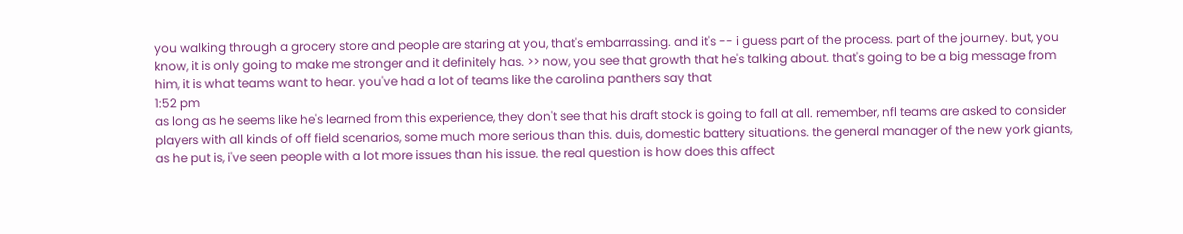you walking through a grocery store and people are staring at you, that's embarrassing. and it's -- i guess part of the process. part of the journey. but, you know, it is only going to make me stronger and it definitely has. >> now, you see that growth that he's talking about. that's going to be a big message from him, it is what teams want to hear. you've had a lot of teams like the carolina panthers say that
1:52 pm
as long as he seems like he's learned from this experience, they don't see that his draft stock is going to fall at all. remember, nfl teams are asked to consider players with all kinds of off field scenarios, some much more serious than this. duis, domestic battery situations. the general manager of the new york giants, as he put is, i've seen people with a lot more issues than his issue. the real question is how does this affect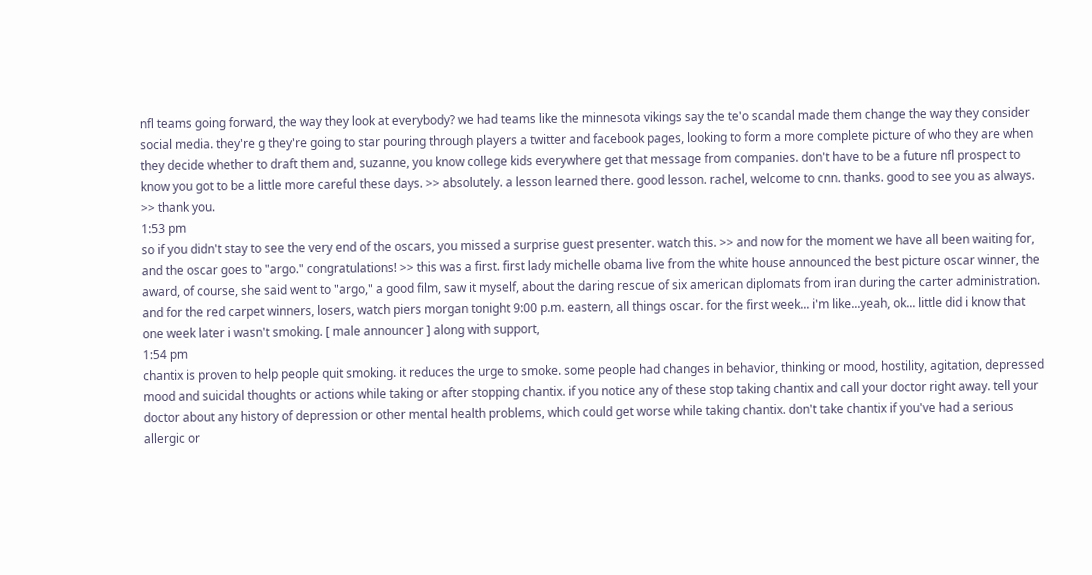nfl teams going forward, the way they look at everybody? we had teams like the minnesota vikings say the te'o scandal made them change the way they consider social media. they're g they're going to star pouring through players a twitter and facebook pages, looking to form a more complete picture of who they are when they decide whether to draft them and, suzanne, you know college kids everywhere get that message from companies. don't have to be a future nfl prospect to know you got to be a little more careful these days. >> absolutely. a lesson learned there. good lesson. rachel, welcome to cnn. thanks. good to see you as always. >> thank you.
1:53 pm
so if you didn't stay to see the very end of the oscars, you missed a surprise guest presenter. watch this. >> and now for the moment we have all been waiting for, and the oscar goes to "argo." congratulations! >> this was a first. first lady michelle obama live from the white house announced the best picture oscar winner, the award, of course, she said went to "argo," a good film, saw it myself, about the daring rescue of six american diplomats from iran during the carter administration. and for the red carpet winners, losers, watch piers morgan tonight 9:00 p.m. eastern, all things oscar. for the first week... i'm like...yeah, ok... little did i know that one week later i wasn't smoking. [ male announcer ] along with support,
1:54 pm
chantix is proven to help people quit smoking. it reduces the urge to smoke. some people had changes in behavior, thinking or mood, hostility, agitation, depressed mood and suicidal thoughts or actions while taking or after stopping chantix. if you notice any of these stop taking chantix and call your doctor right away. tell your doctor about any history of depression or other mental health problems, which could get worse while taking chantix. don't take chantix if you've had a serious allergic or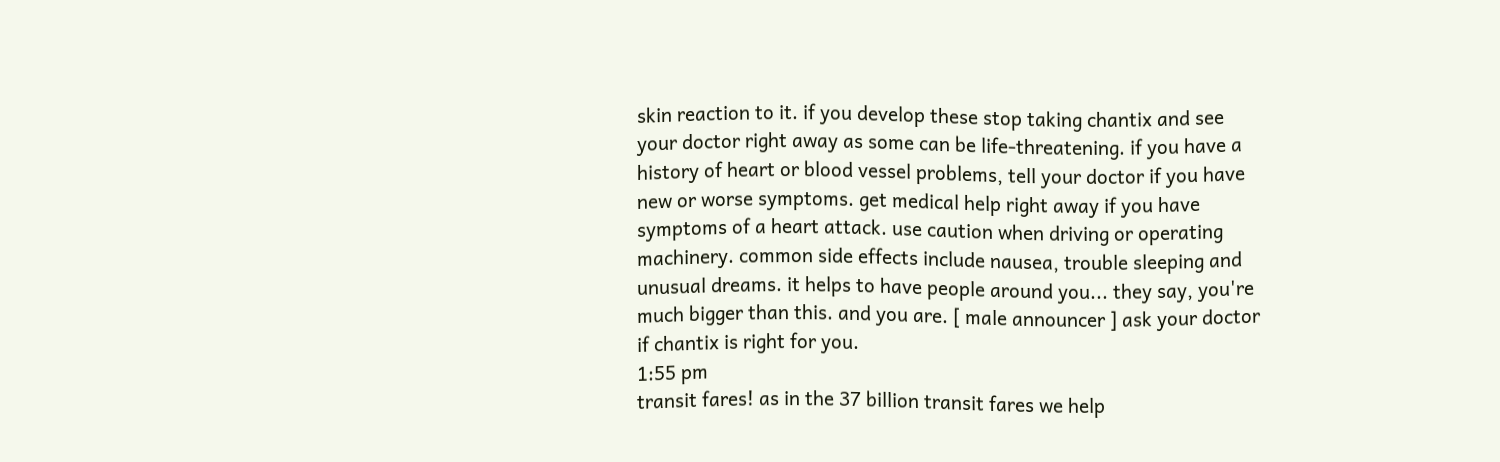skin reaction to it. if you develop these stop taking chantix and see your doctor right away as some can be life-threatening. if you have a history of heart or blood vessel problems, tell your doctor if you have new or worse symptoms. get medical help right away if you have symptoms of a heart attack. use caution when driving or operating machinery. common side effects include nausea, trouble sleeping and unusual dreams. it helps to have people around you... they say, you're much bigger than this. and you are. [ male announcer ] ask your doctor if chantix is right for you.
1:55 pm
transit fares! as in the 37 billion transit fares we help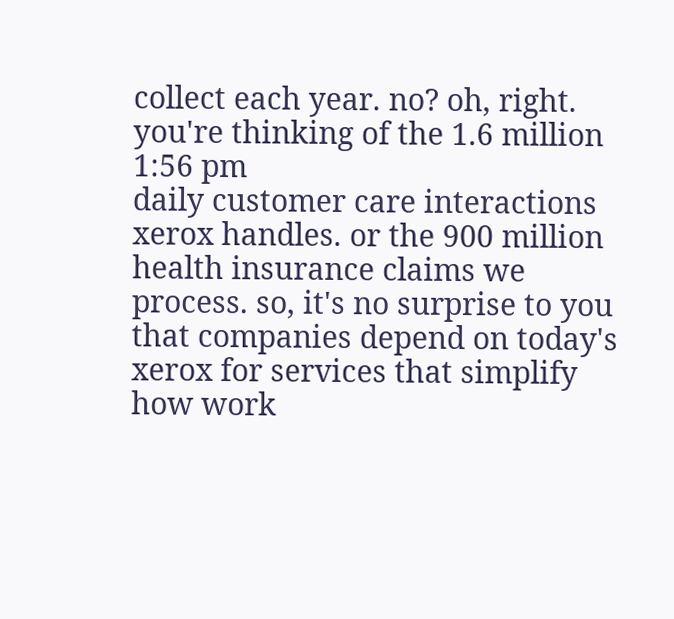collect each year. no? oh, right. you're thinking of the 1.6 million
1:56 pm
daily customer care interactions xerox handles. or the 900 million health insurance claims we process. so, it's no surprise to you that companies depend on today's xerox for services that simplify how work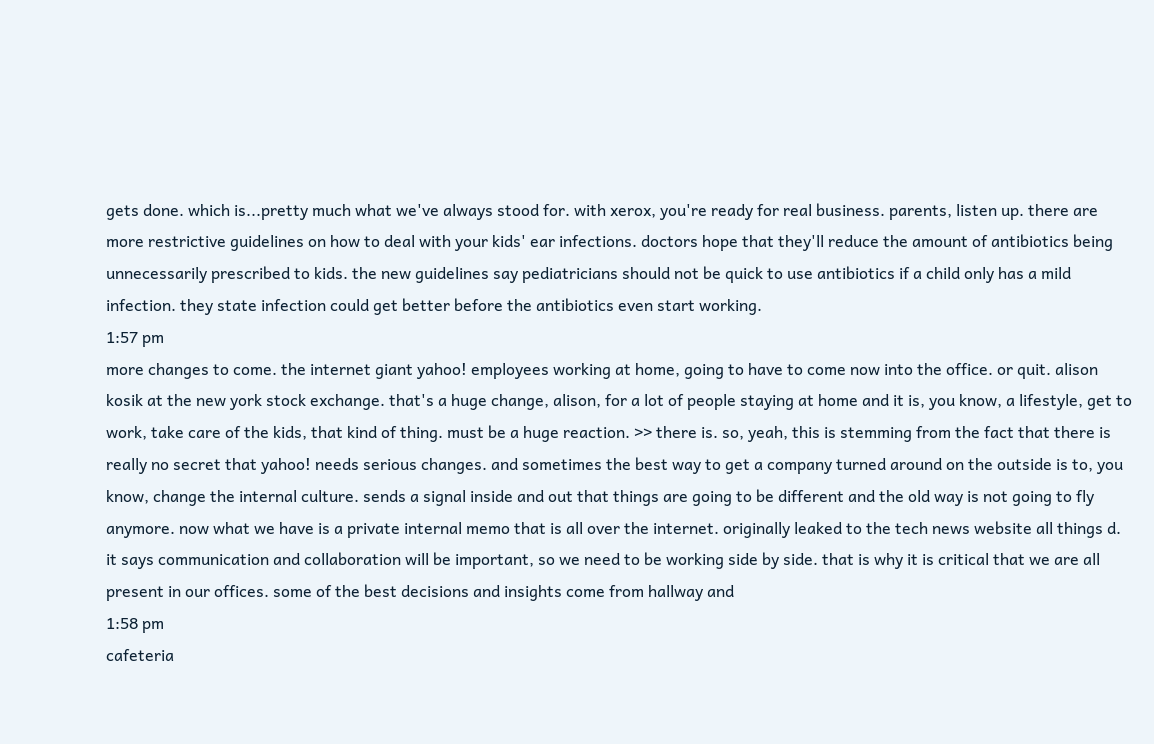gets done. which is...pretty much what we've always stood for. with xerox, you're ready for real business. parents, listen up. there are more restrictive guidelines on how to deal with your kids' ear infections. doctors hope that they'll reduce the amount of antibiotics being unnecessarily prescribed to kids. the new guidelines say pediatricians should not be quick to use antibiotics if a child only has a mild infection. they state infection could get better before the antibiotics even start working.
1:57 pm
more changes to come. the internet giant yahoo! employees working at home, going to have to come now into the office. or quit. alison kosik at the new york stock exchange. that's a huge change, alison, for a lot of people staying at home and it is, you know, a lifestyle, get to work, take care of the kids, that kind of thing. must be a huge reaction. >> there is. so, yeah, this is stemming from the fact that there is really no secret that yahoo! needs serious changes. and sometimes the best way to get a company turned around on the outside is to, you know, change the internal culture. sends a signal inside and out that things are going to be different and the old way is not going to fly anymore. now what we have is a private internal memo that is all over the internet. originally leaked to the tech news website all things d. it says communication and collaboration will be important, so we need to be working side by side. that is why it is critical that we are all present in our offices. some of the best decisions and insights come from hallway and
1:58 pm
cafeteria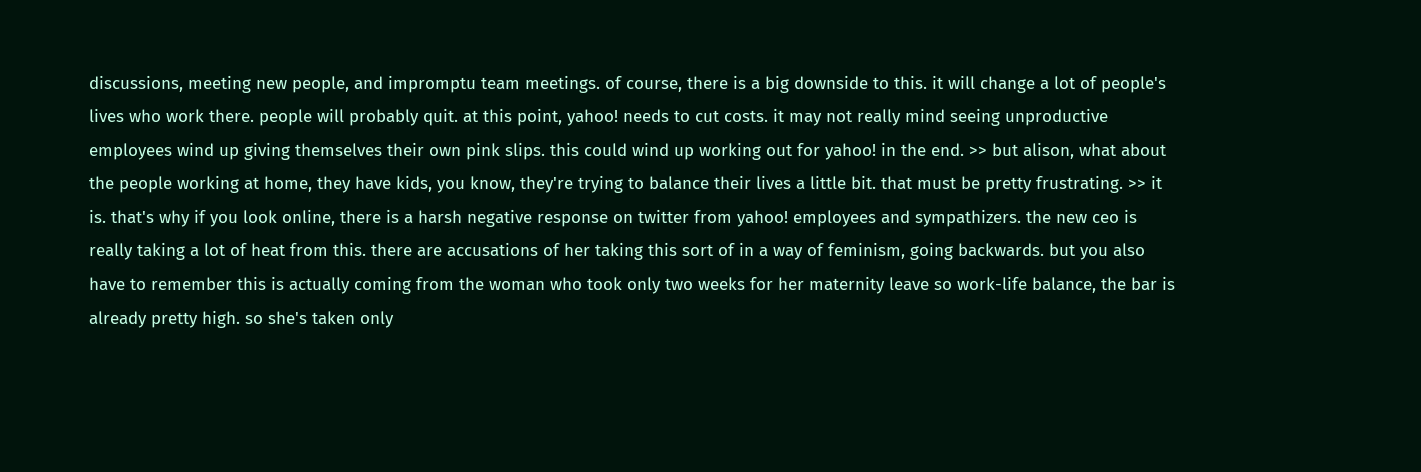discussions, meeting new people, and impromptu team meetings. of course, there is a big downside to this. it will change a lot of people's lives who work there. people will probably quit. at this point, yahoo! needs to cut costs. it may not really mind seeing unproductive employees wind up giving themselves their own pink slips. this could wind up working out for yahoo! in the end. >> but alison, what about the people working at home, they have kids, you know, they're trying to balance their lives a little bit. that must be pretty frustrating. >> it is. that's why if you look online, there is a harsh negative response on twitter from yahoo! employees and sympathizers. the new ceo is really taking a lot of heat from this. there are accusations of her taking this sort of in a way of feminism, going backwards. but you also have to remember this is actually coming from the woman who took only two weeks for her maternity leave so work-life balance, the bar is already pretty high. so she's taken only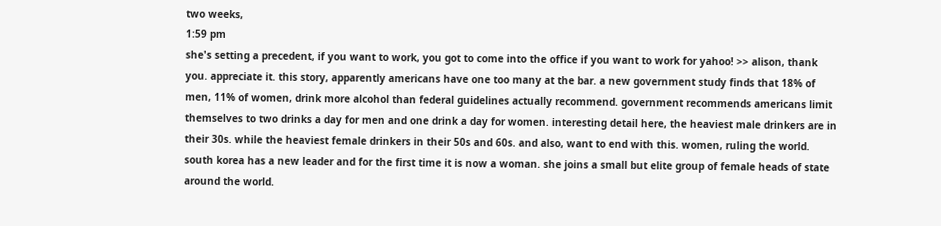two weeks,
1:59 pm
she's setting a precedent, if you want to work, you got to come into the office if you want to work for yahoo! >> alison, thank you. appreciate it. this story, apparently americans have one too many at the bar. a new government study finds that 18% of men, 11% of women, drink more alcohol than federal guidelines actually recommend. government recommends americans limit themselves to two drinks a day for men and one drink a day for women. interesting detail here, the heaviest male drinkers are in their 30s. while the heaviest female drinkers in their 50s and 60s. and also, want to end with this. women, ruling the world. south korea has a new leader and for the first time it is now a woman. she joins a small but elite group of female heads of state around the world.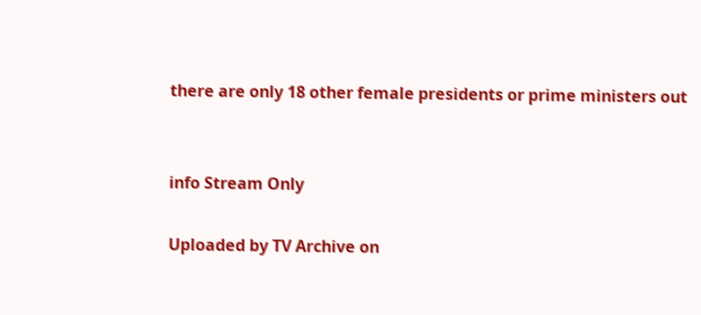there are only 18 other female presidents or prime ministers out


info Stream Only

Uploaded by TV Archive on